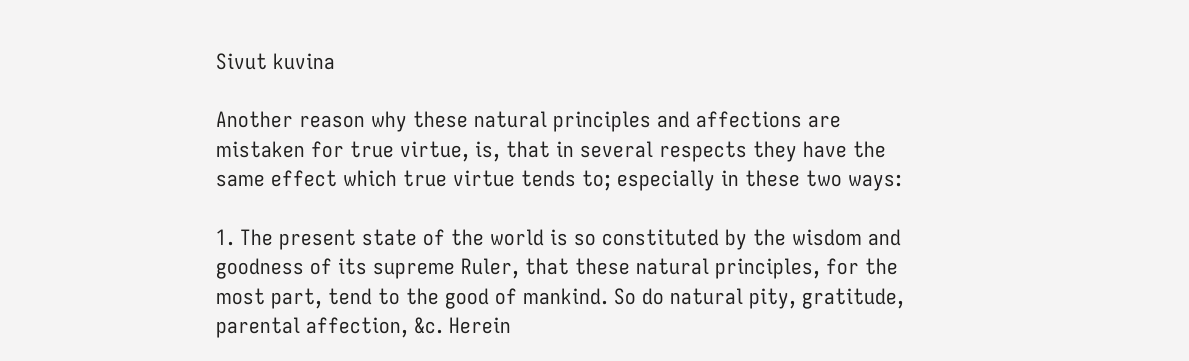Sivut kuvina

Another reason why these natural principles and affections are mistaken for true virtue, is, that in several respects they have the same effect which true virtue tends to; especially in these two ways:

1. The present state of the world is so constituted by the wisdom and goodness of its supreme Ruler, that these natural principles, for the most part, tend to the good of mankind. So do natural pity, gratitude, parental affection, &c. Herein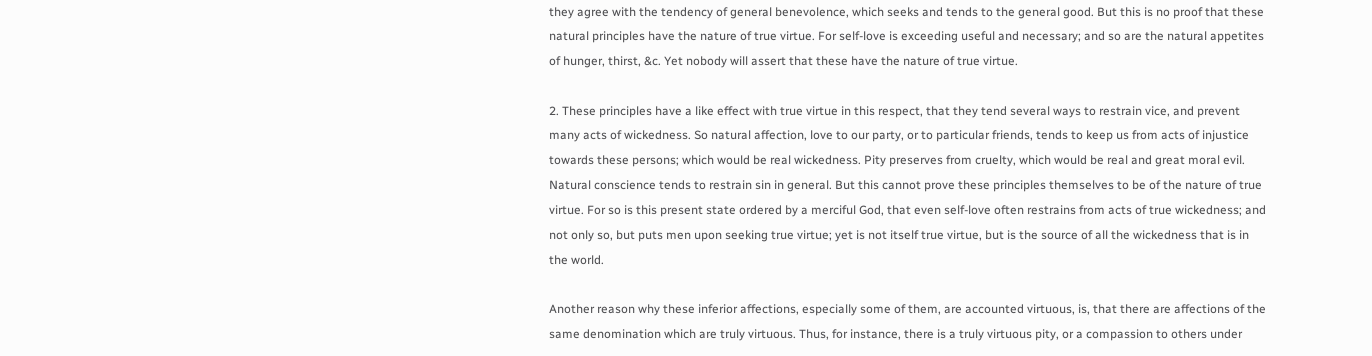they agree with the tendency of general benevolence, which seeks and tends to the general good. But this is no proof that these natural principles have the nature of true virtue. For self-love is exceeding useful and necessary; and so are the natural appetites of hunger, thirst, &c. Yet nobody will assert that these have the nature of true virtue.

2. These principles have a like effect with true virtue in this respect, that they tend several ways to restrain vice, and prevent many acts of wickedness. So natural affection, love to our party, or to particular friends, tends to keep us from acts of injustice towards these persons; which would be real wickedness. Pity preserves from cruelty, which would be real and great moral evil. Natural conscience tends to restrain sin in general. But this cannot prove these principles themselves to be of the nature of true virtue. For so is this present state ordered by a merciful God, that even self-love often restrains from acts of true wickedness; and not only so, but puts men upon seeking true virtue; yet is not itself true virtue, but is the source of all the wickedness that is in the world.

Another reason why these inferior affections, especially some of them, are accounted virtuous, is, that there are affections of the same denomination which are truly virtuous. Thus, for instance, there is a truly virtuous pity, or a compassion to others under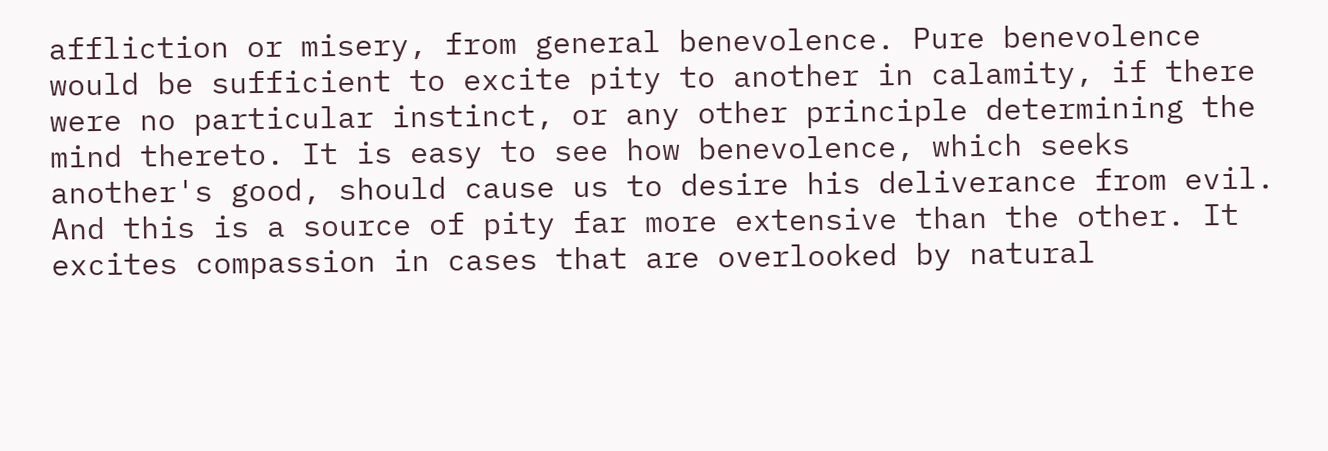affliction or misery, from general benevolence. Pure benevolence would be sufficient to excite pity to another in calamity, if there were no particular instinct, or any other principle determining the mind thereto. It is easy to see how benevolence, which seeks another's good, should cause us to desire his deliverance from evil. And this is a source of pity far more extensive than the other. It excites compassion in cases that are overlooked by natural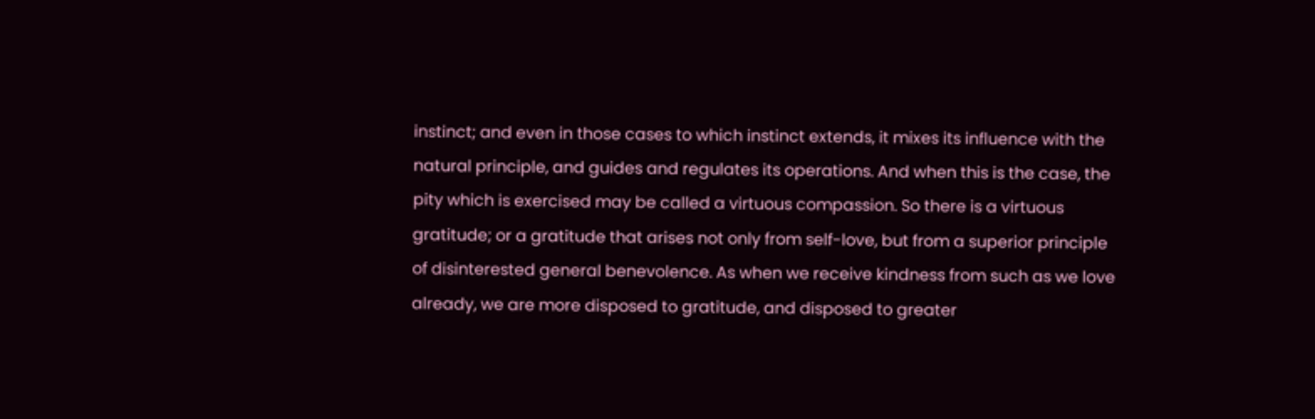instinct; and even in those cases to which instinct extends, it mixes its influence with the natural principle, and guides and regulates its operations. And when this is the case, the pity which is exercised may be called a virtuous compassion. So there is a virtuous gratitude; or a gratitude that arises not only from self-love, but from a superior principle of disinterested general benevolence. As when we receive kindness from such as we love already, we are more disposed to gratitude, and disposed to greater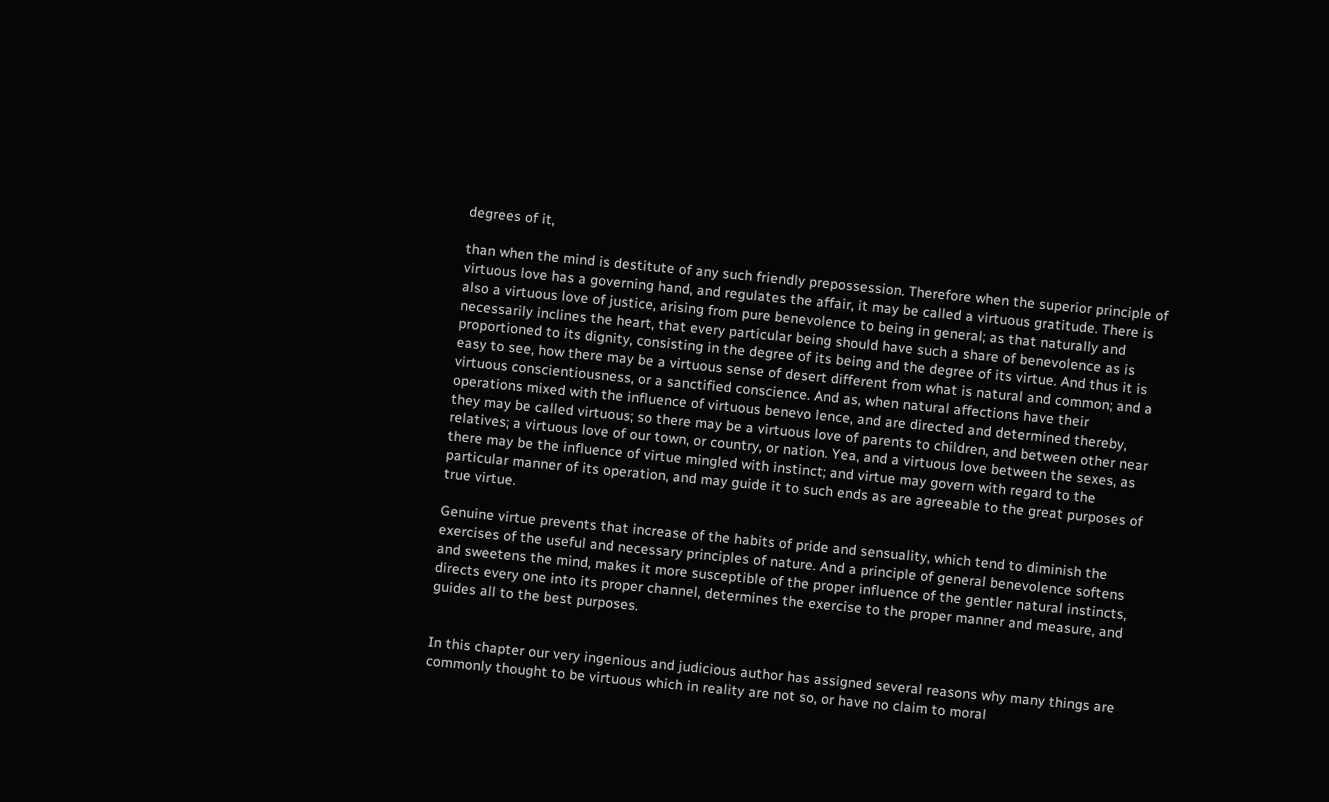degrees of it,

than when the mind is destitute of any such friendly prepossession. Therefore when the superior principle of virtuous love has a governing hand, and regulates the affair, it may be called a virtuous gratitude. There is also a virtuous love of justice, arising from pure benevolence to being in general; as that naturally and necessarily inclines the heart, that every particular being should have such a share of benevolence as is proportioned to its dignity, consisting in the degree of its being and the degree of its virtue. And thus it is easy to see, how there may be a virtuous sense of desert different from what is natural and common; and a virtuous conscientiousness, or a sanctified conscience. And as, when natural affections have their operations mixed with the influence of virtuous benevo lence, and are directed and determined thereby, they may be called virtuous; so there may be a virtuous love of parents to children, and between other near relatives; a virtuous love of our town, or country, or nation. Yea, and a virtuous love between the sexes, as there may be the influence of virtue mingled with instinct; and virtue may govern with regard to the particular manner of its operation, and may guide it to such ends as are agreeable to the great purposes of true virtue.

Genuine virtue prevents that increase of the habits of pride and sensuality, which tend to diminish the exercises of the useful and necessary principles of nature. And a principle of general benevolence softens and sweetens the mind, makes it more susceptible of the proper influence of the gentler natural instincts, directs every one into its proper channel, determines the exercise to the proper manner and measure, and guides all to the best purposes.


In this chapter our very ingenious and judicious author has assigned several reasons why many things are commonly thought to be virtuous which in reality are not so, or have no claim to moral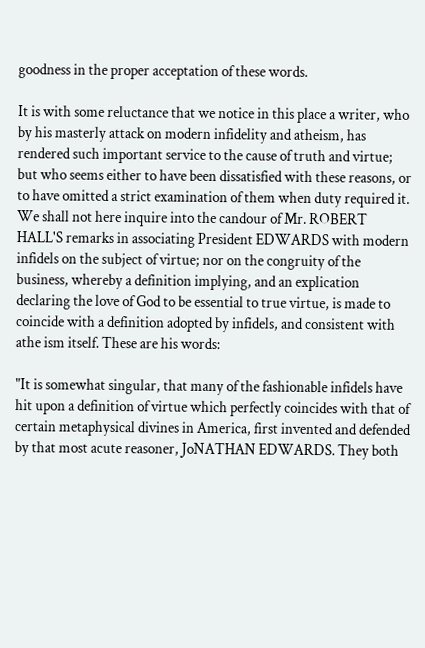goodness in the proper acceptation of these words.

It is with some reluctance that we notice in this place a writer, who by his masterly attack on modern infidelity and atheism, has rendered such important service to the cause of truth and virtue; but who seems either to have been dissatisfied with these reasons, or to have omitted a strict examination of them when duty required it. We shall not here inquire into the candour of Mr. ROBERT HALL'S remarks in associating President EDWARDS with modern infidels on the subject of virtue; nor on the congruity of the business, whereby a definition implying, and an explication declaring the love of God to be essential to true virtue, is made to coincide with a definition adopted by infidels, and consistent with athe ism itself. These are his words:

"It is somewhat singular, that many of the fashionable infidels have hit upon a definition of virtue which perfectly coincides with that of certain metaphysical divines in America, first invented and defended by that most acute reasoner, JoNATHAN EDWARDS. They both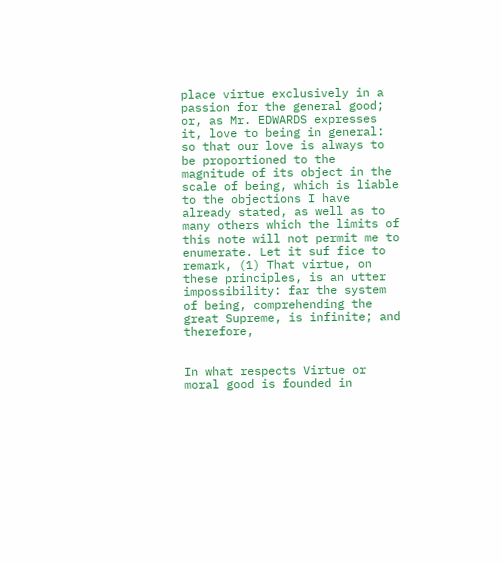place virtue exclusively in a passion for the general good; or, as Mr. EDWARDS expresses it, love to being in general: so that our love is always to be proportioned to the magnitude of its object in the scale of being, which is liable to the objections I have already stated, as well as to many others which the limits of this note will not permit me to enumerate. Let it suf fice to remark, (1) That virtue, on these principles, is an utter impossibility: far the system of being, comprehending the great Supreme, is infinite; and therefore,


In what respects Virtue or moral good is founded in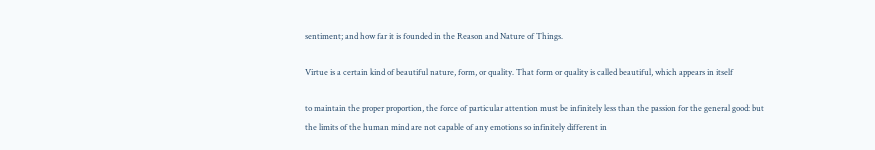sentiment; and how far it is founded in the Reason and Nature of Things.

Virtue is a certain kind of beautiful nature, form, or quality. That form or quality is called beautiful, which appears in itself

to maintain the proper proportion, the force of particular attention must be infinitely less than the passion for the general good: but the limits of the human mind are not capable of any emotions so infinitely different in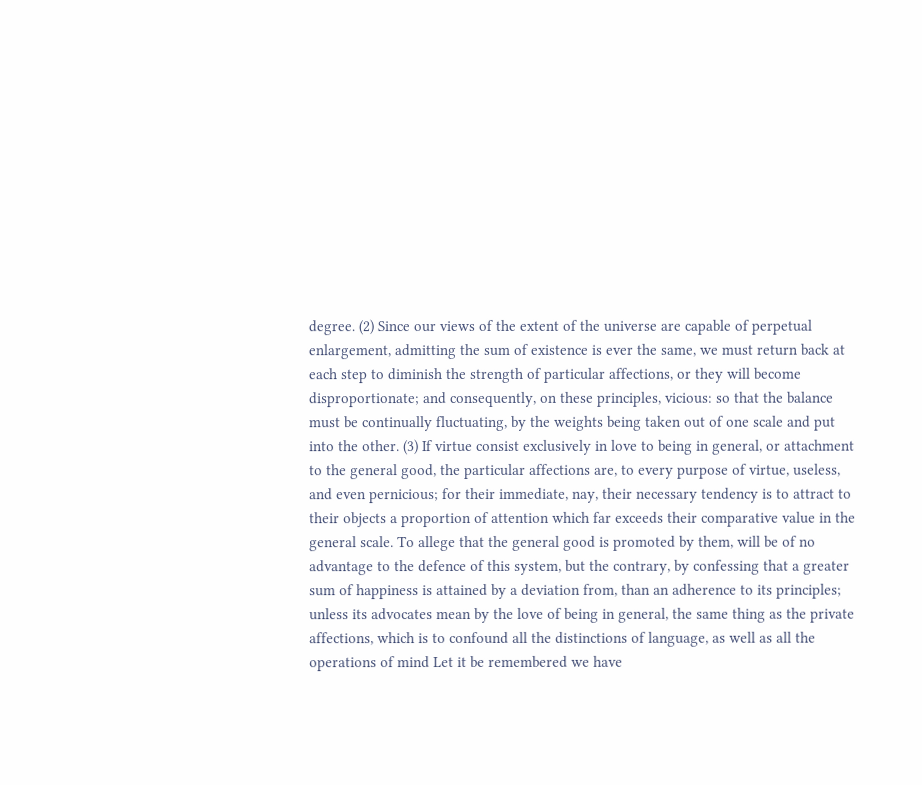degree. (2) Since our views of the extent of the universe are capable of perpetual enlargement, admitting the sum of existence is ever the same, we must return back at each step to diminish the strength of particular affections, or they will become disproportionate; and consequently, on these principles, vicious: so that the balance must be continually fluctuating, by the weights being taken out of one scale and put into the other. (3) If virtue consist exclusively in love to being in general, or attachment to the general good, the particular affections are, to every purpose of virtue, useless, and even pernicious; for their immediate, nay, their necessary tendency is to attract to their objects a proportion of attention which far exceeds their comparative value in the general scale. To allege that the general good is promoted by them, will be of no advantage to the defence of this system, but the contrary, by confessing that a greater sum of happiness is attained by a deviation from, than an adherence to its principles; unless its advocates mean by the love of being in general, the same thing as the private affections, which is to confound all the distinctions of language, as well as all the operations of mind Let it be remembered we have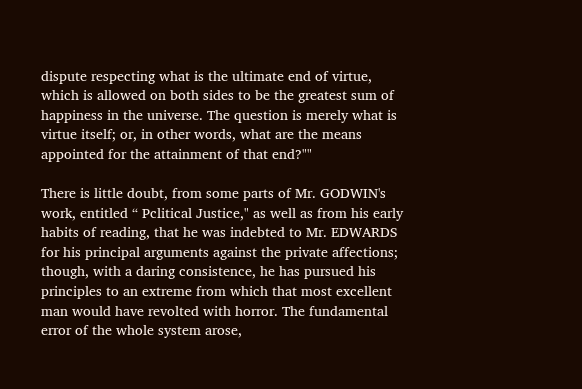dispute respecting what is the ultimate end of virtue, which is allowed on both sides to be the greatest sum of happiness in the universe. The question is merely what is virtue itself; or, in other words, what are the means appointed for the attainment of that end?""

There is little doubt, from some parts of Mr. GODWIN's work, entitled “ Pclitical Justice," as well as from his early habits of reading, that he was indebted to Mr. EDWARDS for his principal arguments against the private affections; though, with a daring consistence, he has pursued his principles to an extreme from which that most excellent man would have revolted with horror. The fundamental error of the whole system arose,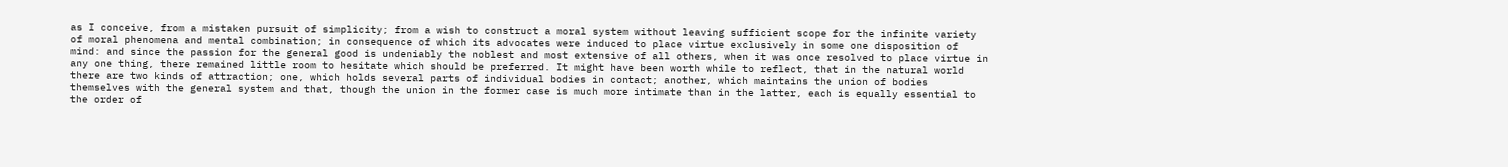as I conceive, from a mistaken pursuit of simplicity; from a wish to construct a moral system without leaving sufficient scope for the infinite variety of moral phenomena and mental combination; in consequence of which its advocates were induced to place virtue exclusively in some one disposition of mind: and since the passion for the general good is undeniably the noblest and most extensive of all others, when it was once resolved to place virtue in any one thing, there remained little room to hesitate which should be preferred. It might have been worth while to reflect, that in the natural world there are two kinds of attraction; one, which holds several parts of individual bodies in contact; another, which maintains the union of bodies themselves with the general system and that, though the union in the former case is much more intimate than in the latter, each is equally essential to the order of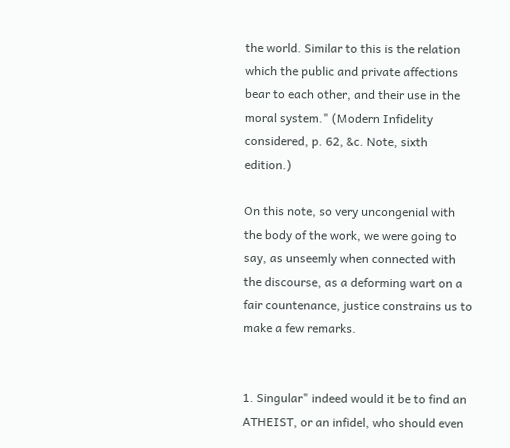the world. Similar to this is the relation which the public and private affections bear to each other, and their use in the moral system." (Modern Infidelity considered, p. 62, &c. Note, sixth edition.)

On this note, so very uncongenial with the body of the work, we were going to say, as unseemly when connected with the discourse, as a deforming wart on a fair countenance, justice constrains us to make a few remarks.


1. Singular" indeed would it be to find an ATHEIST, or an infidel, who should even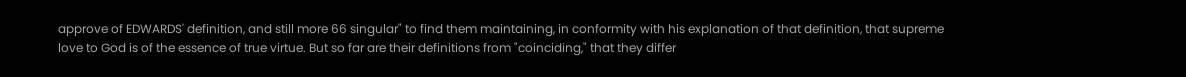approve of EDWARDS' definition, and still more 66 singular" to find them maintaining, in conformity with his explanation of that definition, that supreme love to God is of the essence of true virtue. But so far are their definitions from "coinciding," that they differ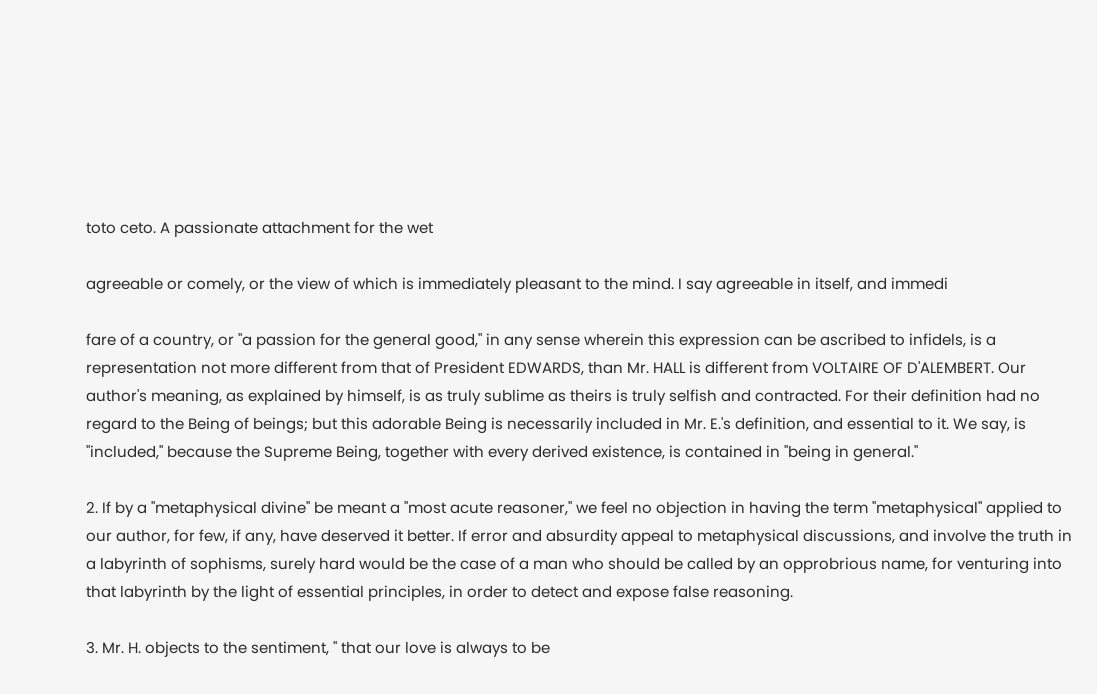toto ceto. A passionate attachment for the wet

agreeable or comely, or the view of which is immediately pleasant to the mind. I say agreeable in itself, and immedi

fare of a country, or "a passion for the general good," in any sense wherein this expression can be ascribed to infidels, is a representation not more different from that of President EDWARDS, than Mr. HALL is different from VOLTAIRE OF D'ALEMBERT. Our author's meaning, as explained by himself, is as truly sublime as theirs is truly selfish and contracted. For their definition had no regard to the Being of beings; but this adorable Being is necessarily included in Mr. E.'s definition, and essential to it. We say, is "included," because the Supreme Being, together with every derived existence, is contained in "being in general."

2. If by a "metaphysical divine" be meant a "most acute reasoner," we feel no objection in having the term "metaphysical" applied to our author, for few, if any, have deserved it better. If error and absurdity appeal to metaphysical discussions, and involve the truth in a labyrinth of sophisms, surely hard would be the case of a man who should be called by an opprobrious name, for venturing into that labyrinth by the light of essential principles, in order to detect and expose false reasoning.

3. Mr. H. objects to the sentiment, " that our love is always to be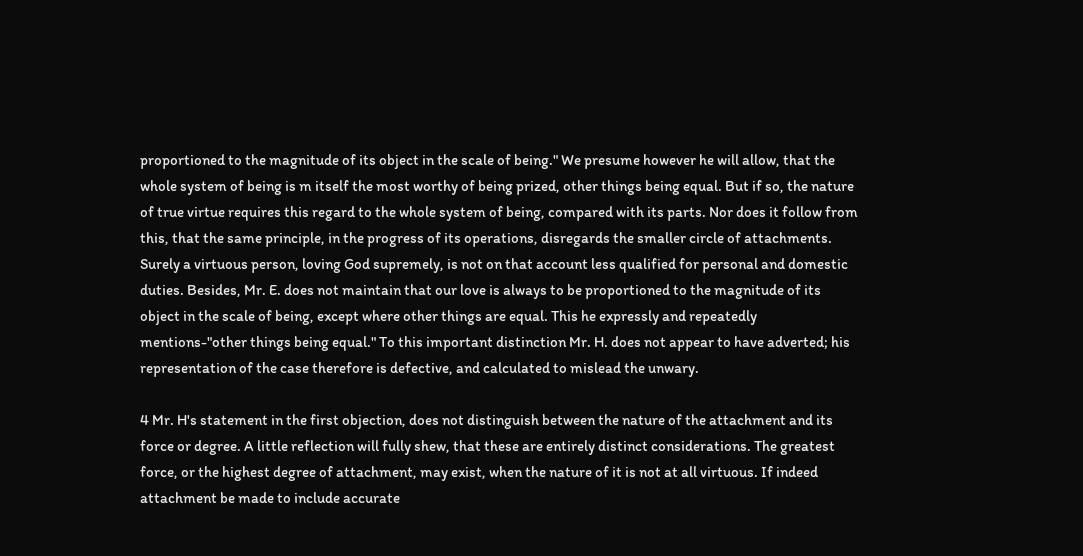proportioned to the magnitude of its object in the scale of being." We presume however he will allow, that the whole system of being is m itself the most worthy of being prized, other things being equal. But if so, the nature of true virtue requires this regard to the whole system of being, compared with its parts. Nor does it follow from this, that the same principle, in the progress of its operations, disregards the smaller circle of attachments. Surely a virtuous person, loving God supremely, is not on that account less qualified for personal and domestic duties. Besides, Mr. E. does not maintain that our love is always to be proportioned to the magnitude of its object in the scale of being, except where other things are equal. This he expressly and repeatedly mentions-"other things being equal." To this important distinction Mr. H. does not appear to have adverted; his representation of the case therefore is defective, and calculated to mislead the unwary.

4 Mr. H's statement in the first objection, does not distinguish between the nature of the attachment and its force or degree. A little reflection will fully shew, that these are entirely distinct considerations. The greatest force, or the highest degree of attachment, may exist, when the nature of it is not at all virtuous. If indeed attachment be made to include accurate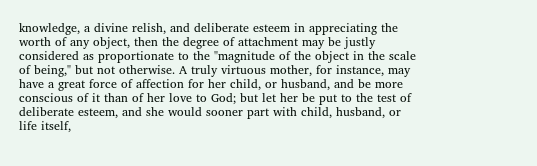knowledge, a divine relish, and deliberate esteem in appreciating the worth of any object, then the degree of attachment may be justly considered as proportionate to the "magnitude of the object in the scale of being," but not otherwise. A truly virtuous mother, for instance, may have a great force of affection for her child, or husband, and be more conscious of it than of her love to God; but let her be put to the test of deliberate esteem, and she would sooner part with child, husband, or life itself,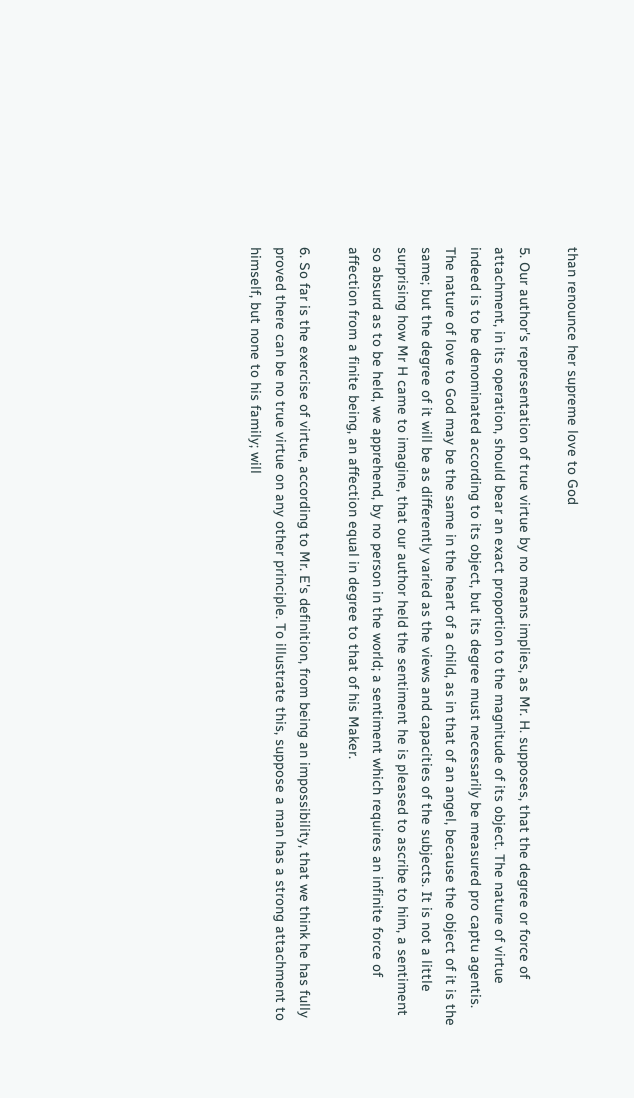than renounce her supreme love to God

5. Our author's representation of true virtue by no means implies, as Mr. H. supposes, that the degree or force of attachment, in its operation, should bear an exact proportion to the magnitude of its object. The nature of virtue indeed is to be denominated according to its object, but its degree must necessarily be measured pro captu agentis. The nature of love to God may be the same in the heart of a child, as in that of an angel, because the object of it is the same; but the degree of it will be as differently varied as the views and capacities of the subjects. It is not a little surprising how Mr H came to imagine, that our author held the sentiment he is pleased to ascribe to him, a sentiment so absurd as to be held, we apprehend, by no person in the world; a sentiment which requires an infinite force of affection from a finite being, an affection equal in degree to that of his Maker.

6. So far is the exercise of virtue, according to Mr. E's definition, from being an impossibility, that we think he has fully proved there can be no true virtue on any other principle. To illustrate this, suppose a man has a strong attachment to himself, but none to his family; will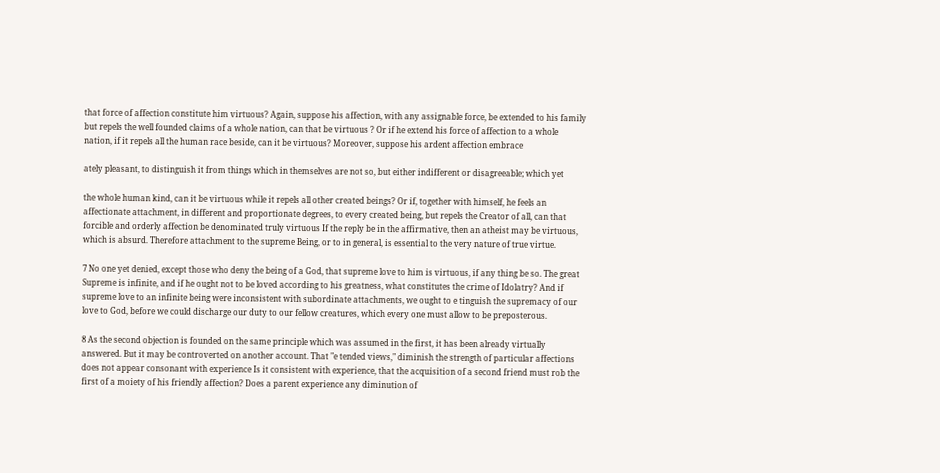that force of affection constitute him virtuous? Again, suppose his affection, with any assignable force, be extended to his family but repels the well founded claims of a whole nation, can that be virtuous ? Or if he extend his force of affection to a whole nation, if it repels all the human race beside, can it be virtuous? Moreover, suppose his ardent affection embrace

ately pleasant, to distinguish it from things which in themselves are not so, but either indifferent or disagreeable; which yet

the whole human kind, can it be virtuous while it repels all other created beings? Or if, together with himself, he feels an affectionate attachment, in different and proportionate degrees, to every created being, but repels the Creator of all, can that forcible and orderly affection be denominated truly virtuous If the reply be in the affirmative, then an atheist may be virtuous, which is absurd. Therefore attachment to the supreme Being, or to in general, is essential to the very nature of true virtue.

7 No one yet denied, except those who deny the being of a God, that supreme love to him is virtuous, if any thing be so. The great Supreme is infinite, and if he ought not to be loved according to his greatness, what constitutes the crime of Idolatry? And if supreme love to an infinite being were inconsistent with subordinate attachments, we ought to e tinguish the supremacy of our love to God, before we could discharge our duty to our fellow creatures, which every one must allow to be preposterous.

8 As the second objection is founded on the same principle which was assumed in the first, it has been already virtually answered. But it may be controverted on another account. That "e tended views," diminish the strength of particular affections does not appear consonant with experience Is it consistent with experience, that the acquisition of a second friend must rob the first of a moiety of his friendly affection? Does a parent experience any diminution of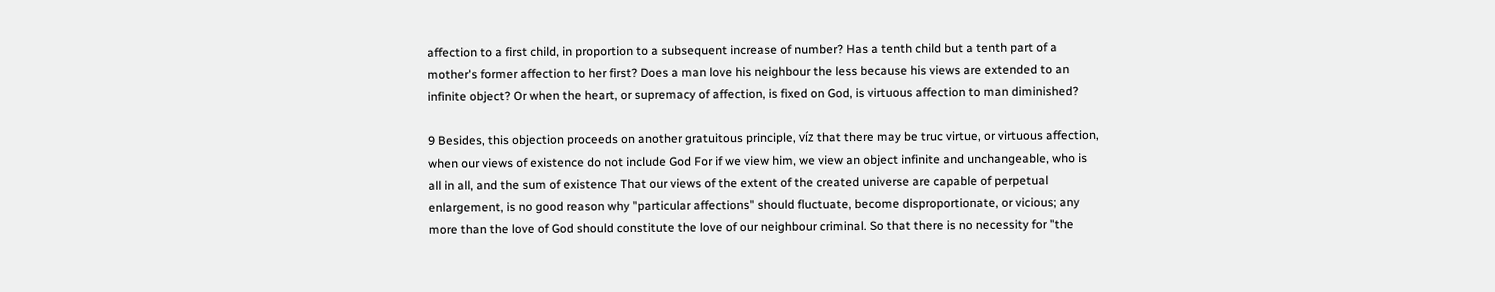affection to a first child, in proportion to a subsequent increase of number? Has a tenth child but a tenth part of a mother's former affection to her first? Does a man love his neighbour the less because his views are extended to an infinite object? Or when the heart, or supremacy of affection, is fixed on God, is virtuous affection to man diminished?

9 Besides, this objection proceeds on another gratuitous principle, víz that there may be truc virtue, or virtuous affection, when our views of existence do not include God For if we view him, we view an object infinite and unchangeable, who is all in all, and the sum of existence That our views of the extent of the created universe are capable of perpetual enlargement, is no good reason why "particular affections" should fluctuate, become disproportionate, or vicious; any more than the love of God should constitute the love of our neighbour criminal. So that there is no necessity for "the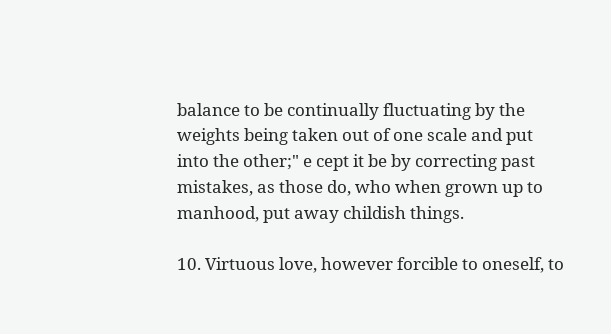balance to be continually fluctuating by the weights being taken out of one scale and put into the other;" e cept it be by correcting past mistakes, as those do, who when grown up to manhood, put away childish things.

10. Virtuous love, however forcible to oneself, to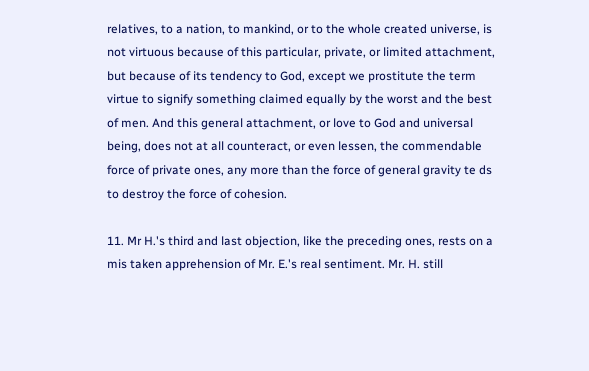relatives, to a nation, to mankind, or to the whole created universe, is not virtuous because of this particular, private, or limited attachment, but because of its tendency to God, except we prostitute the term virtue to signify something claimed equally by the worst and the best of men. And this general attachment, or love to God and universal being, does not at all counteract, or even lessen, the commendable force of private ones, any more than the force of general gravity te ds to destroy the force of cohesion.

11. Mr H.'s third and last objection, like the preceding ones, rests on a mis taken apprehension of Mr. E.'s real sentiment. Mr. H. still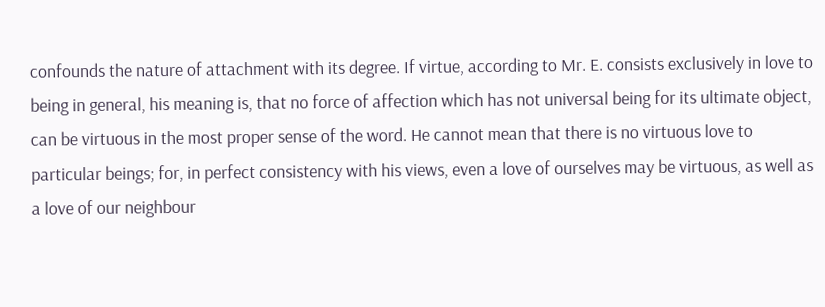confounds the nature of attachment with its degree. If virtue, according to Mr. E. consists exclusively in love to being in general, his meaning is, that no force of affection which has not universal being for its ultimate object, can be virtuous in the most proper sense of the word. He cannot mean that there is no virtuous love to particular beings; for, in perfect consistency with his views, even a love of ourselves may be virtuous, as well as a love of our neighbour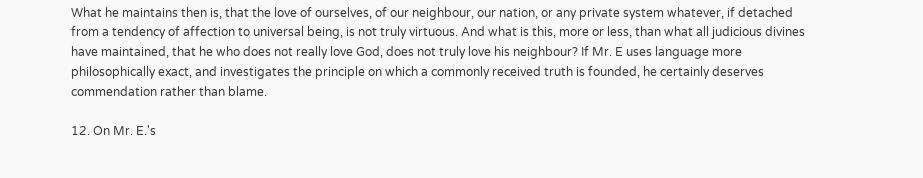What he maintains then is, that the love of ourselves, of our neighbour, our nation, or any private system whatever, if detached from a tendency of affection to universal being, is not truly virtuous. And what is this, more or less, than what all judicious divines have maintained, that he who does not really love God, does not truly love his neighbour? If Mr. E uses language more philosophically exact, and investigates the principle on which a commonly received truth is founded, he certainly deserves commendation rather than blame.

12. On Mr. E.'s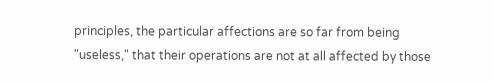principles, the particular affections are so far from being "useless," that their operations are not at all affected by those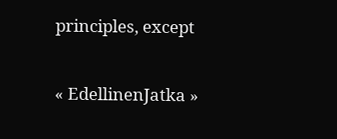principles, except

« EdellinenJatka »